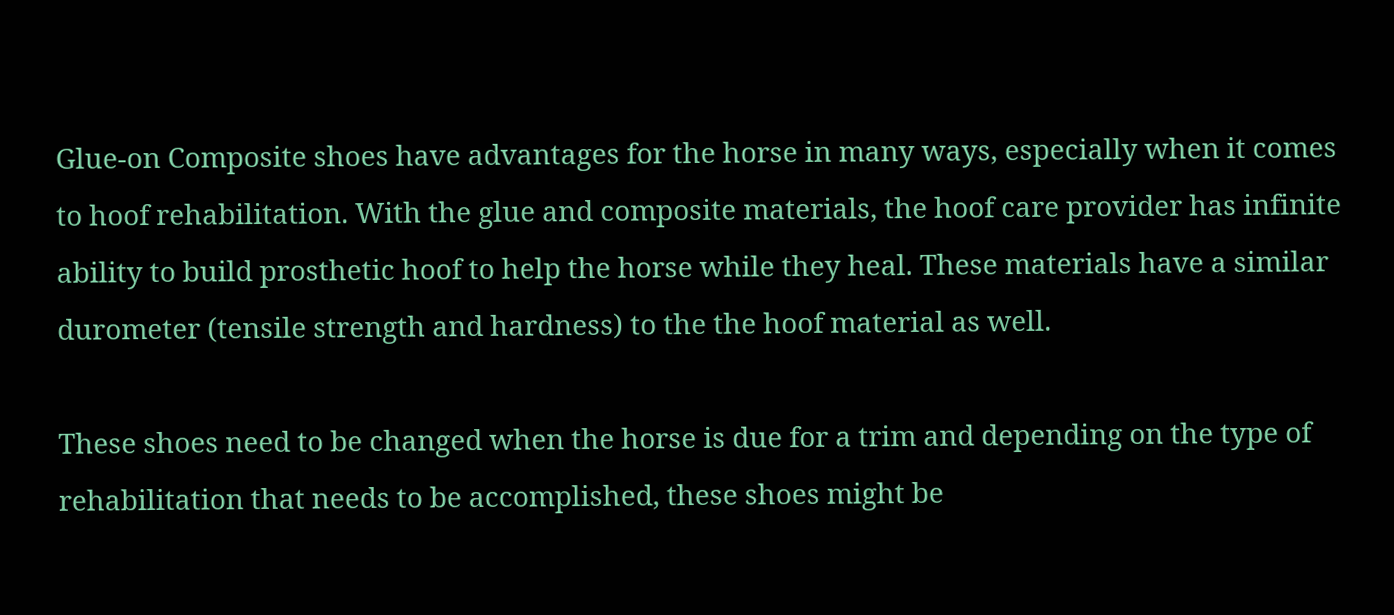Glue-on Composite shoes have advantages for the horse in many ways, especially when it comes to hoof rehabilitation. With the glue and composite materials, the hoof care provider has infinite ability to build prosthetic hoof to help the horse while they heal. These materials have a similar durometer (tensile strength and hardness) to the the hoof material as well.

These shoes need to be changed when the horse is due for a trim and depending on the type of rehabilitation that needs to be accomplished, these shoes might be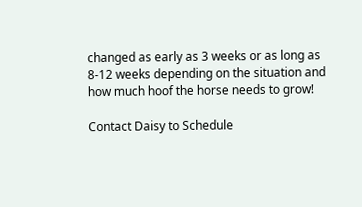changed as early as 3 weeks or as long as 8-12 weeks depending on the situation and how much hoof the horse needs to grow!

Contact Daisy to Schedule